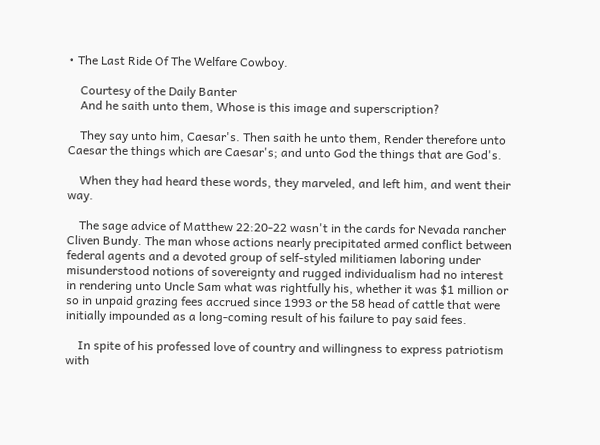• The Last Ride Of The Welfare Cowboy.

    Courtesy of the Daily Banter
    And he saith unto them, Whose is this image and superscription?

    They say unto him, Caesar's. Then saith he unto them, Render therefore unto Caesar the things which are Caesar's; and unto God the things that are God's.

    When they had heard these words, they marveled, and left him, and went their way.

    The sage advice of Matthew 22:20-22 wasn't in the cards for Nevada rancher Cliven Bundy. The man whose actions nearly precipitated armed conflict between federal agents and a devoted group of self-styled militiamen laboring under misunderstood notions of sovereignty and rugged individualism had no interest in rendering unto Uncle Sam what was rightfully his, whether it was $1 million or so in unpaid grazing fees accrued since 1993 or the 58 head of cattle that were initially impounded as a long-coming result of his failure to pay said fees.

    In spite of his professed love of country and willingness to express patriotism with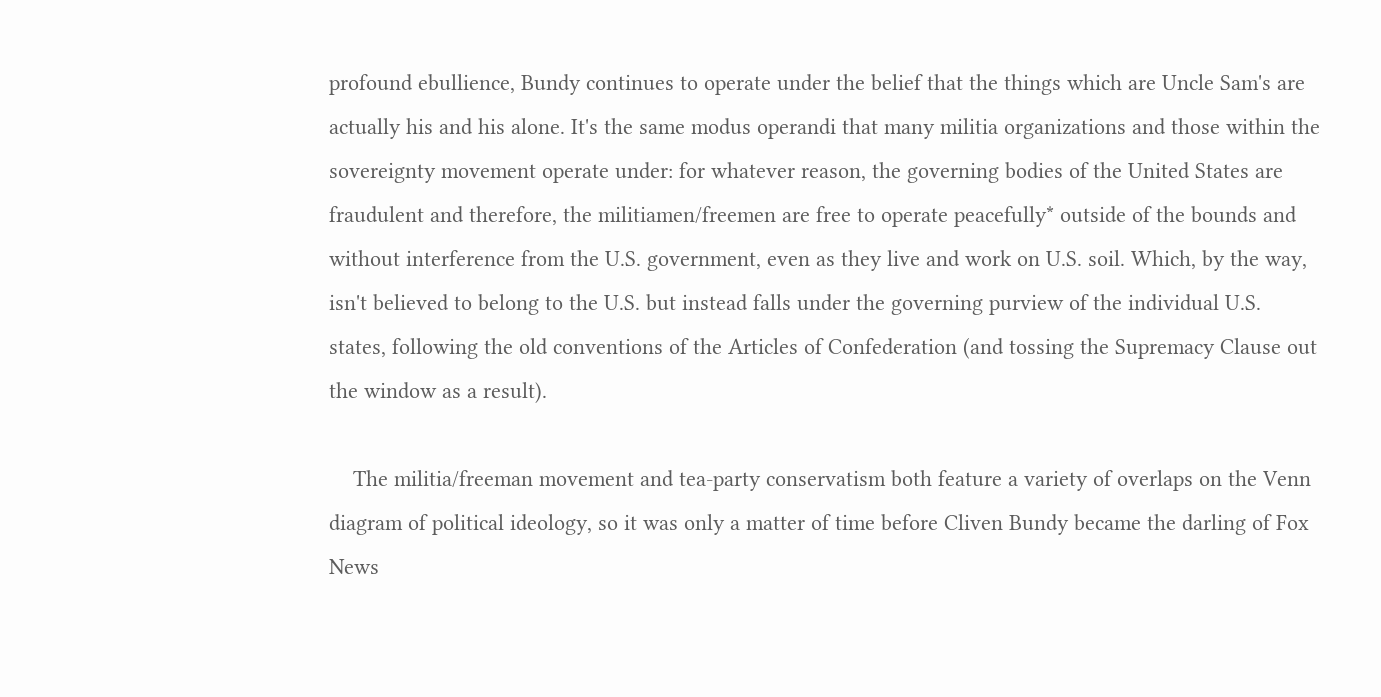profound ebullience, Bundy continues to operate under the belief that the things which are Uncle Sam's are actually his and his alone. It's the same modus operandi that many militia organizations and those within the sovereignty movement operate under: for whatever reason, the governing bodies of the United States are fraudulent and therefore, the militiamen/freemen are free to operate peacefully* outside of the bounds and without interference from the U.S. government, even as they live and work on U.S. soil. Which, by the way, isn't believed to belong to the U.S. but instead falls under the governing purview of the individual U.S. states, following the old conventions of the Articles of Confederation (and tossing the Supremacy Clause out the window as a result).

    The militia/freeman movement and tea-party conservatism both feature a variety of overlaps on the Venn diagram of political ideology, so it was only a matter of time before Cliven Bundy became the darling of Fox News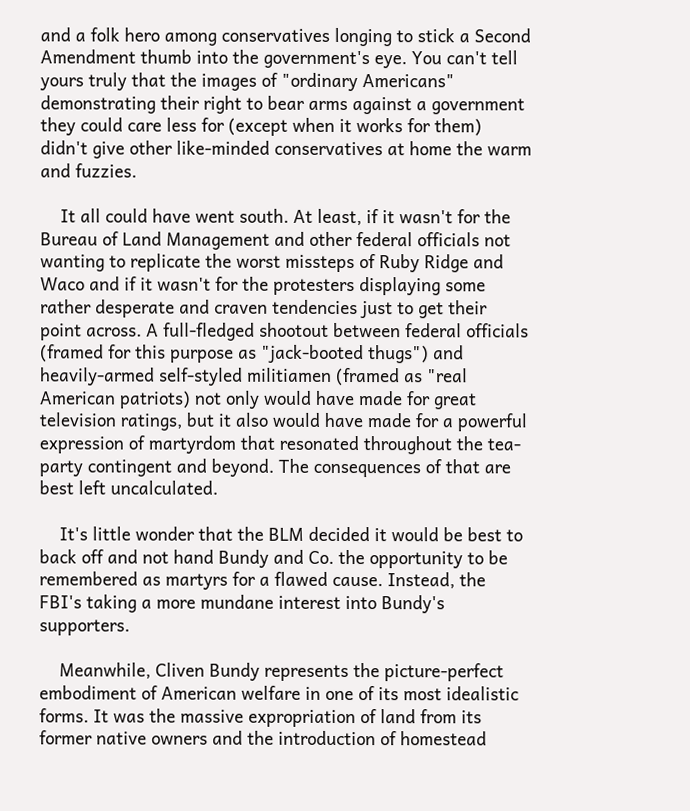and a folk hero among conservatives longing to stick a Second Amendment thumb into the government's eye. You can't tell yours truly that the images of "ordinary Americans" demonstrating their right to bear arms against a government they could care less for (except when it works for them) didn't give other like-minded conservatives at home the warm and fuzzies.

    It all could have went south. At least, if it wasn't for the Bureau of Land Management and other federal officials not wanting to replicate the worst missteps of Ruby Ridge and Waco and if it wasn't for the protesters displaying some rather desperate and craven tendencies just to get their point across. A full-fledged shootout between federal officials (framed for this purpose as "jack-booted thugs") and heavily-armed self-styled militiamen (framed as "real American patriots) not only would have made for great television ratings, but it also would have made for a powerful expression of martyrdom that resonated throughout the tea-party contingent and beyond. The consequences of that are best left uncalculated.

    It's little wonder that the BLM decided it would be best to back off and not hand Bundy and Co. the opportunity to be remembered as martyrs for a flawed cause. Instead, the FBI's taking a more mundane interest into Bundy's supporters.

    Meanwhile, Cliven Bundy represents the picture-perfect embodiment of American welfare in one of its most idealistic forms. It was the massive expropriation of land from its former native owners and the introduction of homestead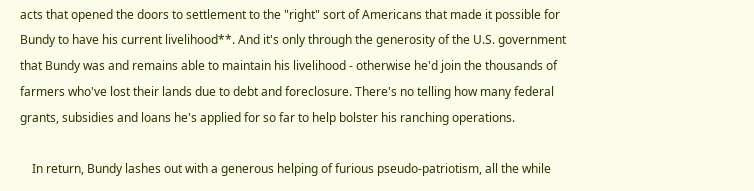acts that opened the doors to settlement to the "right" sort of Americans that made it possible for Bundy to have his current livelihood**. And it's only through the generosity of the U.S. government that Bundy was and remains able to maintain his livelihood - otherwise he'd join the thousands of farmers who've lost their lands due to debt and foreclosure. There's no telling how many federal grants, subsidies and loans he's applied for so far to help bolster his ranching operations.

    In return, Bundy lashes out with a generous helping of furious pseudo-patriotism, all the while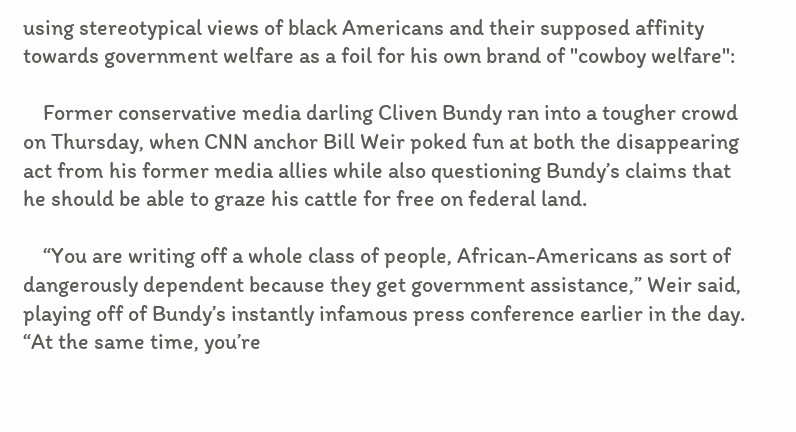using stereotypical views of black Americans and their supposed affinity towards government welfare as a foil for his own brand of "cowboy welfare":

    Former conservative media darling Cliven Bundy ran into a tougher crowd on Thursday, when CNN anchor Bill Weir poked fun at both the disappearing act from his former media allies while also questioning Bundy’s claims that he should be able to graze his cattle for free on federal land.

    “You are writing off a whole class of people, African-Americans as sort of dangerously dependent because they get government assistance,” Weir said, playing off of Bundy’s instantly infamous press conference earlier in the day. “At the same time, you’re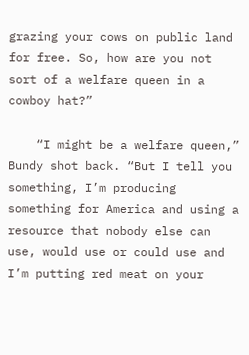grazing your cows on public land for free. So, how are you not sort of a welfare queen in a cowboy hat?”

    “I might be a welfare queen,” Bundy shot back. “But I tell you something, I’m producing something for America and using a resource that nobody else can use, would use or could use and I’m putting red meat on your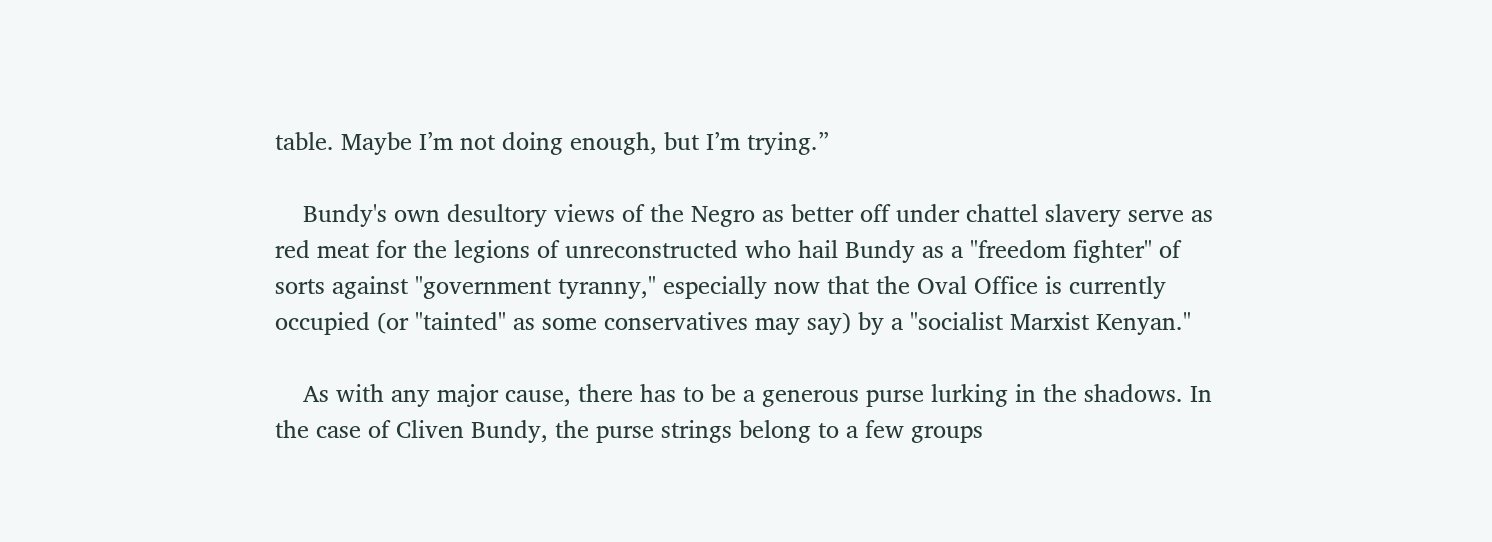table. Maybe I’m not doing enough, but I’m trying.”

    Bundy's own desultory views of the Negro as better off under chattel slavery serve as red meat for the legions of unreconstructed who hail Bundy as a "freedom fighter" of sorts against "government tyranny," especially now that the Oval Office is currently occupied (or "tainted" as some conservatives may say) by a "socialist Marxist Kenyan."

    As with any major cause, there has to be a generous purse lurking in the shadows. In the case of Cliven Bundy, the purse strings belong to a few groups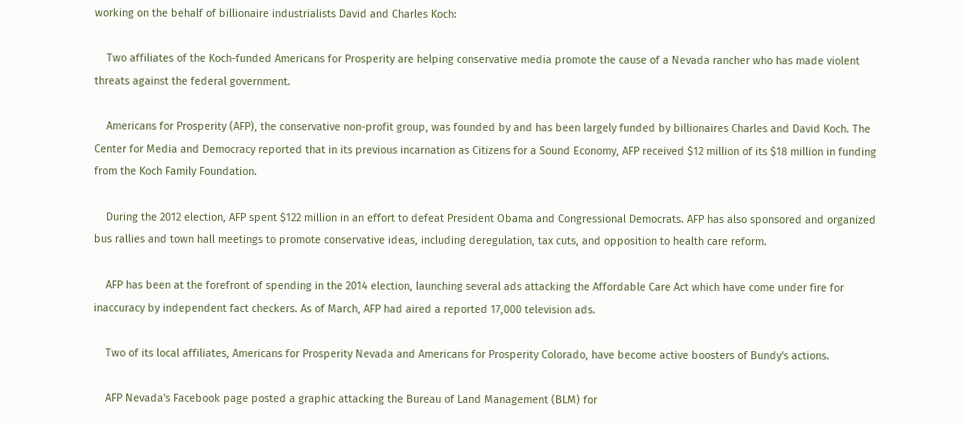working on the behalf of billionaire industrialists David and Charles Koch:

    Two affiliates of the Koch-funded Americans for Prosperity are helping conservative media promote the cause of a Nevada rancher who has made violent threats against the federal government.

    Americans for Prosperity (AFP), the conservative non-profit group, was founded by and has been largely funded by billionaires Charles and David Koch. The Center for Media and Democracy reported that in its previous incarnation as Citizens for a Sound Economy, AFP received $12 million of its $18 million in funding from the Koch Family Foundation.

    During the 2012 election, AFP spent $122 million in an effort to defeat President Obama and Congressional Democrats. AFP has also sponsored and organized bus rallies and town hall meetings to promote conservative ideas, including deregulation, tax cuts, and opposition to health care reform.

    AFP has been at the forefront of spending in the 2014 election, launching several ads attacking the Affordable Care Act which have come under fire for inaccuracy by independent fact checkers. As of March, AFP had aired a reported 17,000 television ads.

    Two of its local affiliates, Americans for Prosperity Nevada and Americans for Prosperity Colorado, have become active boosters of Bundy's actions.

    AFP Nevada's Facebook page posted a graphic attacking the Bureau of Land Management (BLM) for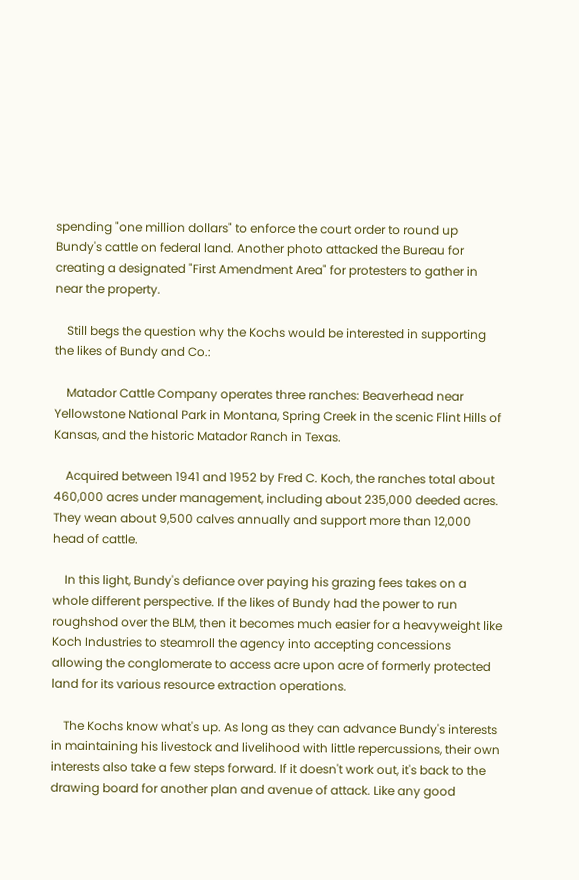spending "one million dollars" to enforce the court order to round up Bundy's cattle on federal land. Another photo attacked the Bureau for creating a designated "First Amendment Area" for protesters to gather in near the property.

    Still begs the question why the Kochs would be interested in supporting the likes of Bundy and Co.:

    Matador Cattle Company operates three ranches: Beaverhead near Yellowstone National Park in Montana, Spring Creek in the scenic Flint Hills of Kansas, and the historic Matador Ranch in Texas.

    Acquired between 1941 and 1952 by Fred C. Koch, the ranches total about 460,000 acres under management, including about 235,000 deeded acres. They wean about 9,500 calves annually and support more than 12,000 head of cattle.

    In this light, Bundy's defiance over paying his grazing fees takes on a whole different perspective. If the likes of Bundy had the power to run roughshod over the BLM, then it becomes much easier for a heavyweight like Koch Industries to steamroll the agency into accepting concessions allowing the conglomerate to access acre upon acre of formerly protected land for its various resource extraction operations.

    The Kochs know what's up. As long as they can advance Bundy's interests in maintaining his livestock and livelihood with little repercussions, their own interests also take a few steps forward. If it doesn't work out, it's back to the drawing board for another plan and avenue of attack. Like any good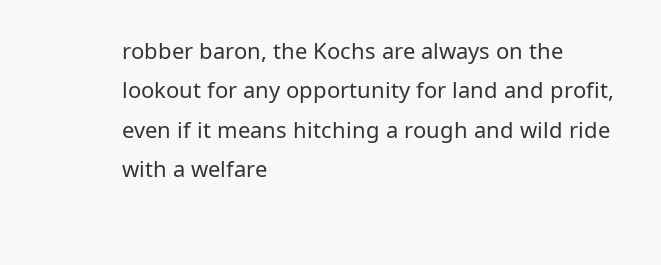robber baron, the Kochs are always on the lookout for any opportunity for land and profit, even if it means hitching a rough and wild ride with a welfare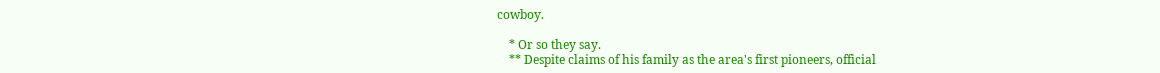cowboy.

    * Or so they say.
    ** Despite claims of his family as the area's first pioneers, official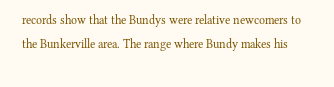records show that the Bundys were relative newcomers to the Bunkerville area. The range where Bundy makes his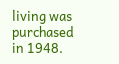living was purchased in 1948.